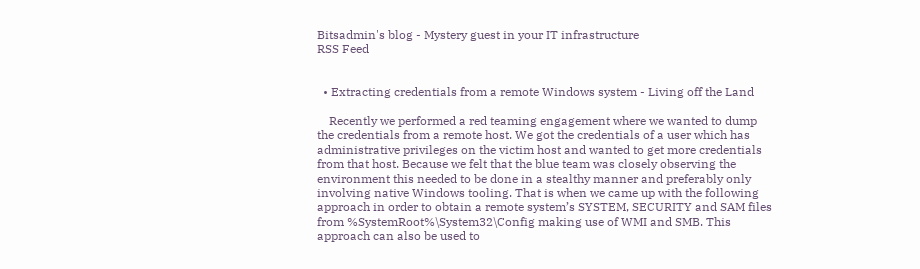Bitsadmin's blog - Mystery guest in your IT infrastructure
RSS Feed


  • Extracting credentials from a remote Windows system - Living off the Land

    Recently we performed a red teaming engagement where we wanted to dump the credentials from a remote host. We got the credentials of a user which has administrative privileges on the victim host and wanted to get more credentials from that host. Because we felt that the blue team was closely observing the environment this needed to be done in a stealthy manner and preferably only involving native Windows tooling. That is when we came up with the following approach in order to obtain a remote system’s SYSTEM, SECURITY and SAM files from %SystemRoot%\System32\Config making use of WMI and SMB. This approach can also be used to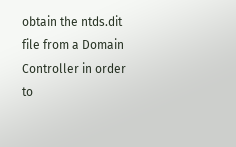obtain the ntds.dit file from a Domain Controller in order to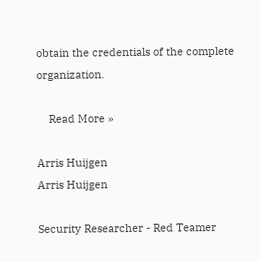obtain the credentials of the complete organization.

    Read More »

Arris Huijgen
Arris Huijgen

Security Researcher - Red Teamer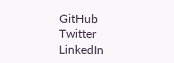GitHub Twitter LinkedIn